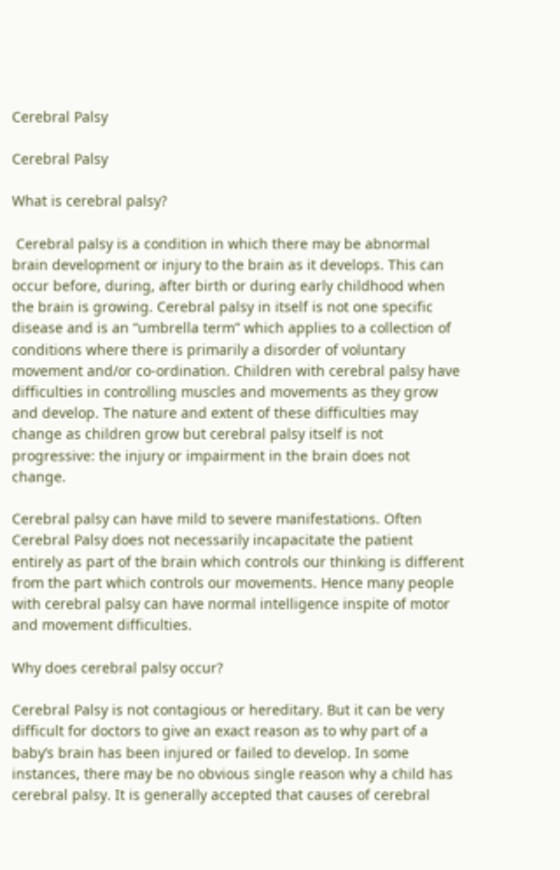Cerebral Palsy

Cerebral Palsy

What is cerebral palsy?

 Cerebral palsy is a condition in which there may be abnormal brain development or injury to the brain as it develops. This can occur before, during, after birth or during early childhood when the brain is growing. Cerebral palsy in itself is not one specific disease and is an “umbrella term” which applies to a collection of conditions where there is primarily a disorder of voluntary movement and/or co-ordination. Children with cerebral palsy have difficulties in controlling muscles and movements as they grow and develop. The nature and extent of these difficulties may change as children grow but cerebral palsy itself is not progressive: the injury or impairment in the brain does not change.

Cerebral palsy can have mild to severe manifestations. Often Cerebral Palsy does not necessarily incapacitate the patient entirely as part of the brain which controls our thinking is different from the part which controls our movements. Hence many people with cerebral palsy can have normal intelligence inspite of motor and movement difficulties.

Why does cerebral palsy occur?

Cerebral Palsy is not contagious or hereditary. But it can be very difficult for doctors to give an exact reason as to why part of a baby’s brain has been injured or failed to develop. In some instances, there may be no obvious single reason why a child has cerebral palsy. It is generally accepted that causes of cerebral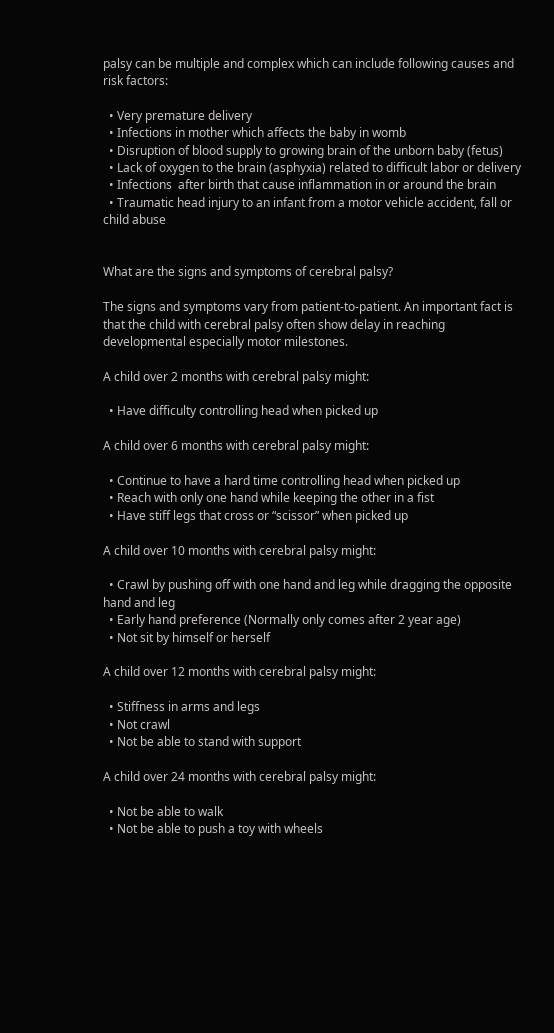palsy can be multiple and complex which can include following causes and risk factors:

  • Very premature delivery
  • Infections in mother which affects the baby in womb
  • Disruption of blood supply to growing brain of the unborn baby (fetus)
  • Lack of oxygen to the brain (asphyxia) related to difficult labor or delivery
  • Infections  after birth that cause inflammation in or around the brain
  • Traumatic head injury to an infant from a motor vehicle accident, fall or child abuse


What are the signs and symptoms of cerebral palsy?

The signs and symptoms vary from patient-to-patient. An important fact is that the child with cerebral palsy often show delay in reaching developmental especially motor milestones.

A child over 2 months with cerebral palsy might:

  • Have difficulty controlling head when picked up

A child over 6 months with cerebral palsy might:

  • Continue to have a hard time controlling head when picked up
  • Reach with only one hand while keeping the other in a fist
  • Have stiff legs that cross or “scissor” when picked up

A child over 10 months with cerebral palsy might:

  • Crawl by pushing off with one hand and leg while dragging the opposite hand and leg
  • Early hand preference (Normally only comes after 2 year age)
  • Not sit by himself or herself

A child over 12 months with cerebral palsy might:

  • Stiffness in arms and legs
  • Not crawl
  • Not be able to stand with support

A child over 24 months with cerebral palsy might:

  • Not be able to walk
  • Not be able to push a toy with wheels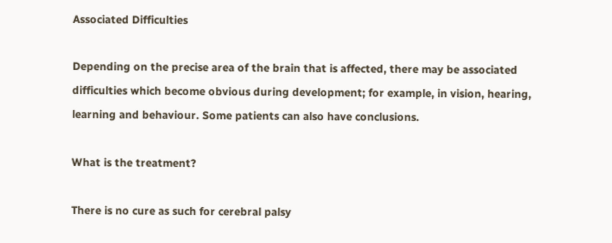Associated Difficulties

Depending on the precise area of the brain that is affected, there may be associated difficulties which become obvious during development; for example, in vision, hearing, learning and behaviour. Some patients can also have conclusions.

What is the treatment?

There is no cure as such for cerebral palsy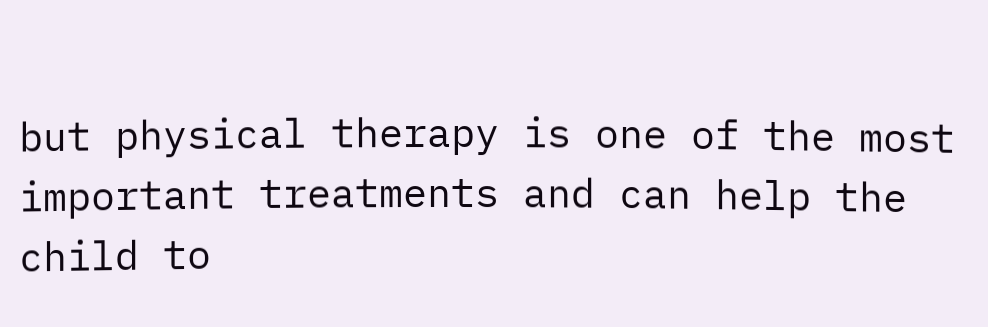but physical therapy is one of the most important treatments and can help the child to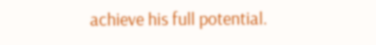achieve his full potential.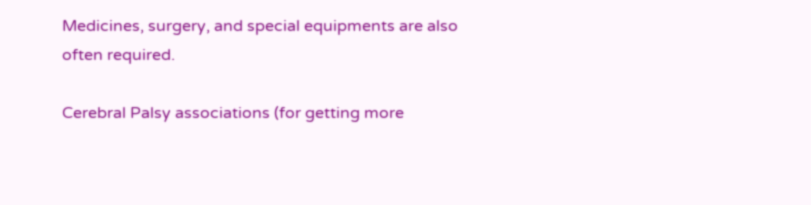Medicines, surgery, and special equipments are also often required.

Cerebral Palsy associations (for getting more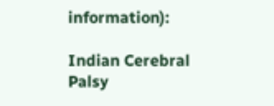information):

Indian Cerebral Palsy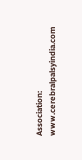Association: www.cerebralpalsyindia.com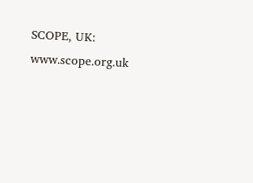SCOPE, UK:  www.scope.org.uk